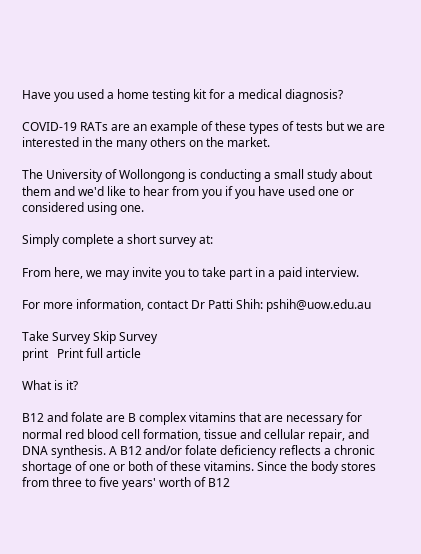Have you used a home testing kit for a medical diagnosis?

COVID-19 RATs are an example of these types of tests but we are interested in the many others on the market.

The University of Wollongong is conducting a small study about them and we'd like to hear from you if you have used one or considered using one.

Simply complete a short survey at:

From here, we may invite you to take part in a paid interview.

For more information, contact Dr Patti Shih: pshih@uow.edu.au

Take Survey Skip Survey
print   Print full article

What is it?

B12 and folate are B complex vitamins that are necessary for normal red blood cell formation, tissue and cellular repair, and DNA synthesis. A B12 and/or folate deficiency reflects a chronic shortage of one or both of these vitamins. Since the body stores from three to five years' worth of B12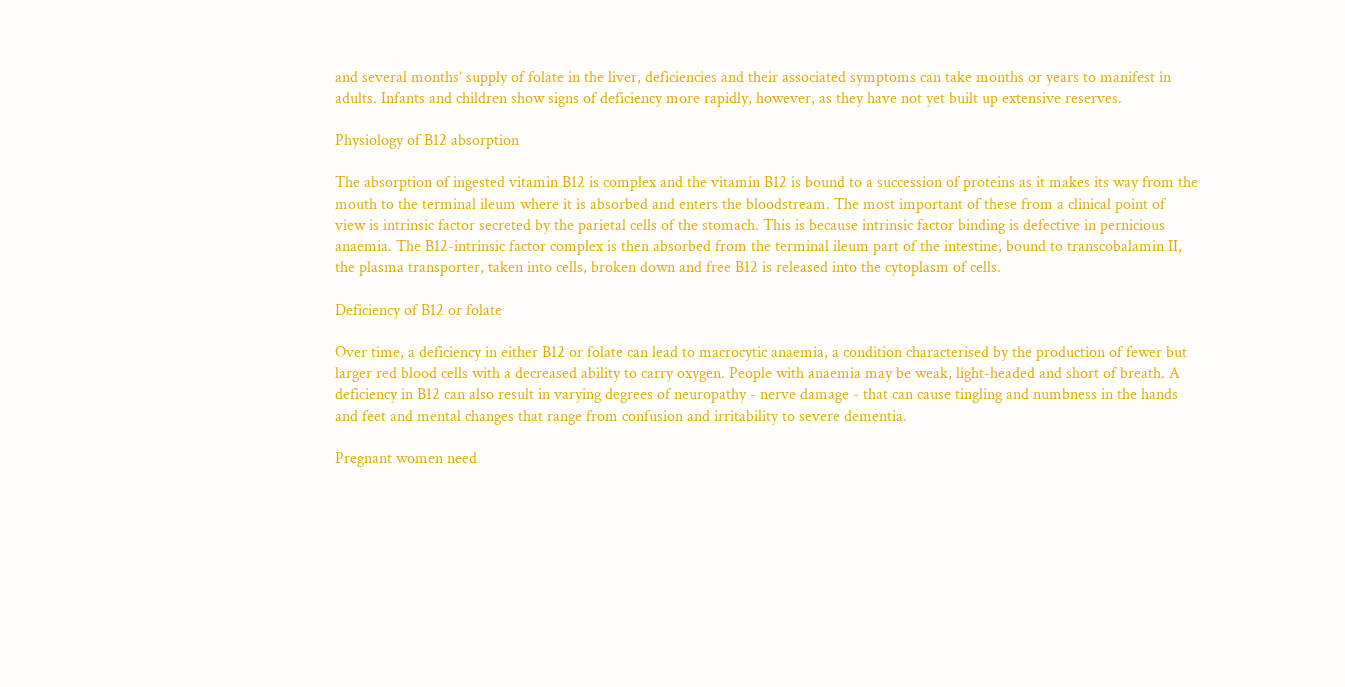and several months’ supply of folate in the liver, deficiencies and their associated symptoms can take months or years to manifest in adults. Infants and children show signs of deficiency more rapidly, however, as they have not yet built up extensive reserves.

Physiology of B12 absorption

The absorption of ingested vitamin B12 is complex and the vitamin B12 is bound to a succession of proteins as it makes its way from the mouth to the terminal ileum where it is absorbed and enters the bloodstream. The most important of these from a clinical point of view is intrinsic factor secreted by the parietal cells of the stomach. This is because intrinsic factor binding is defective in pernicious anaemia. The B12-intrinsic factor complex is then absorbed from the terminal ileum part of the intestine, bound to transcobalamin II, the plasma transporter, taken into cells, broken down and free B12 is released into the cytoplasm of cells.

Deficiency of B12 or folate

Over time, a deficiency in either B12 or folate can lead to macrocytic anaemia, a condition characterised by the production of fewer but larger red blood cells with a decreased ability to carry oxygen. People with anaemia may be weak, light-headed and short of breath. A deficiency in B12 can also result in varying degrees of neuropathy - nerve damage - that can cause tingling and numbness in the hands and feet and mental changes that range from confusion and irritability to severe dementia.

Pregnant women need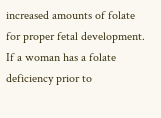increased amounts of folate for proper fetal development. If a woman has a folate deficiency prior to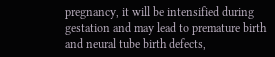pregnancy, it will be intensified during gestation and may lead to premature birth and neural tube birth defects,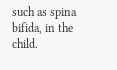such as spina bifida, in the child.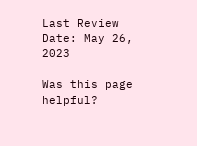Last Review Date: May 26, 2023

Was this page helpful?